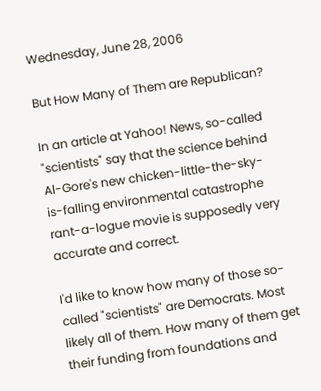Wednesday, June 28, 2006

But How Many of Them are Republican?

In an article at Yahoo! News, so-called "scientists" say that the science behind Al-Gore's new chicken-little-the-sky-is-falling environmental catastrophe rant-a-logue movie is supposedly very accurate and correct.

I'd like to know how many of those so-called "scientists" are Democrats. Most likely all of them. How many of them get their funding from foundations and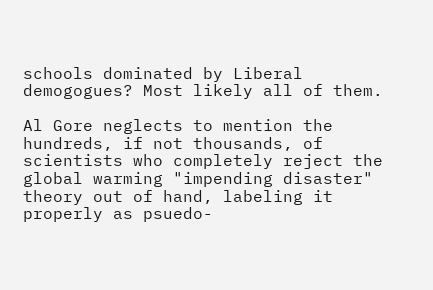schools dominated by Liberal demogogues? Most likely all of them.

Al Gore neglects to mention the hundreds, if not thousands, of scientists who completely reject the global warming "impending disaster" theory out of hand, labeling it properly as psuedo-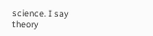science. I say theory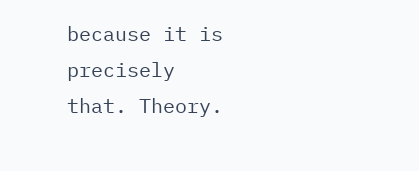because it is precisely that. Theory.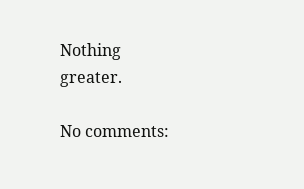Nothing greater.

No comments: